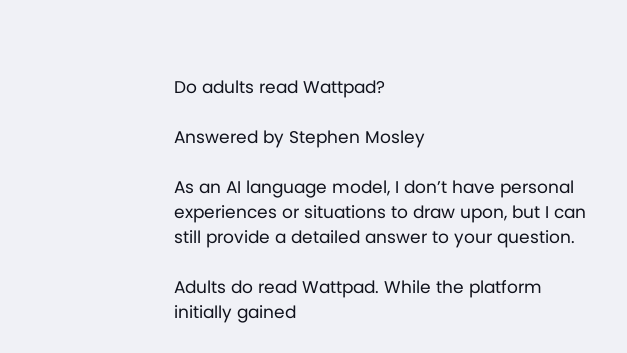Do adults read Wattpad?

Answered by Stephen Mosley

As an AI language model, I don’t have personal experiences or situations to draw upon, but I can still provide a detailed answer to your question.

Adults do read Wattpad. While the platform initially gained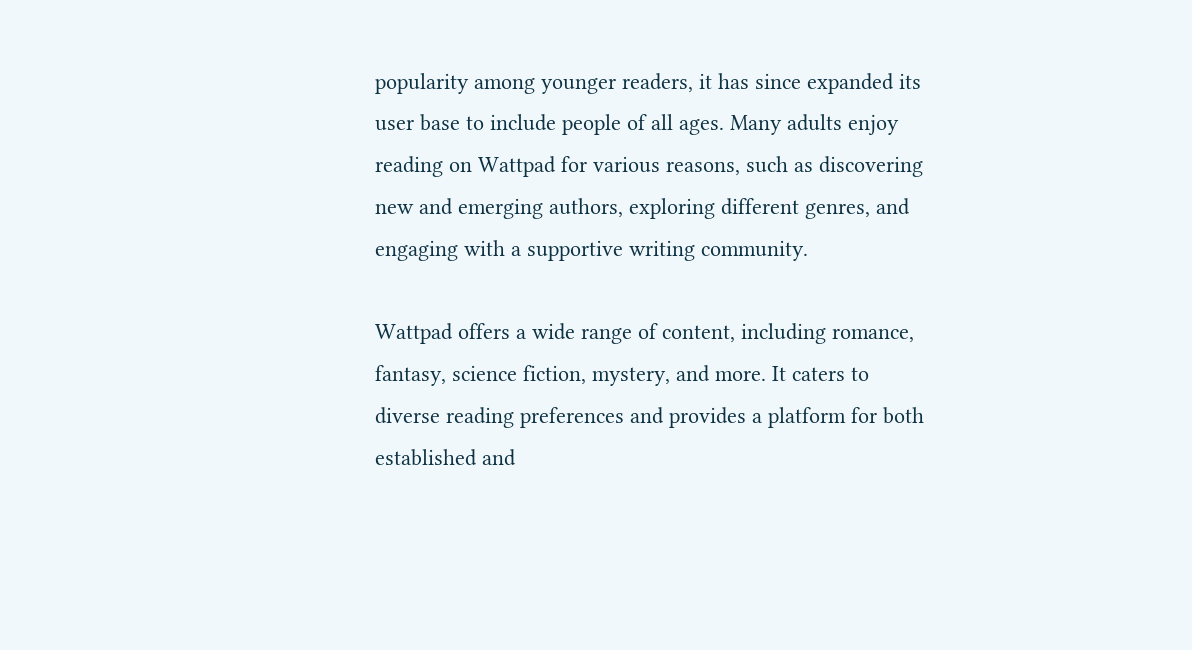popularity among younger readers, it has since expanded its user base to include people of all ages. Many adults enjoy reading on Wattpad for various reasons, such as discovering new and emerging authors, exploring different genres, and engaging with a supportive writing community.

Wattpad offers a wide range of content, including romance, fantasy, science fiction, mystery, and more. It caters to diverse reading preferences and provides a platform for both established and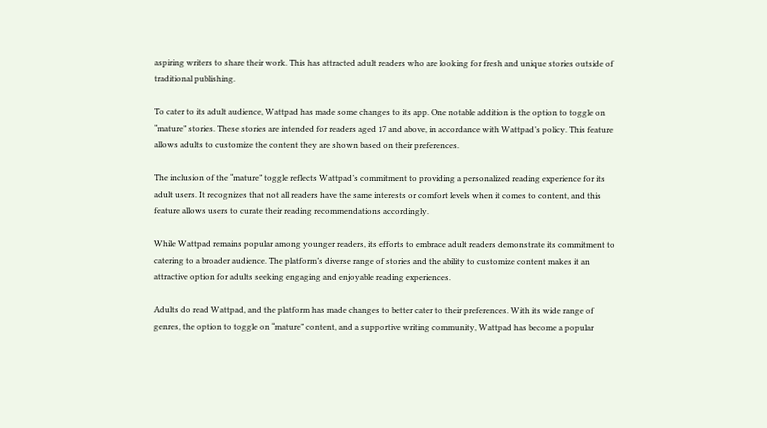aspiring writers to share their work. This has attracted adult readers who are looking for fresh and unique stories outside of traditional publishing.

To cater to its adult audience, Wattpad has made some changes to its app. One notable addition is the option to toggle on “mature” stories. These stories are intended for readers aged 17 and above, in accordance with Wattpad’s policy. This feature allows adults to customize the content they are shown based on their preferences.

The inclusion of the “mature” toggle reflects Wattpad’s commitment to providing a personalized reading experience for its adult users. It recognizes that not all readers have the same interests or comfort levels when it comes to content, and this feature allows users to curate their reading recommendations accordingly.

While Wattpad remains popular among younger readers, its efforts to embrace adult readers demonstrate its commitment to catering to a broader audience. The platform’s diverse range of stories and the ability to customize content makes it an attractive option for adults seeking engaging and enjoyable reading experiences.

Adults do read Wattpad, and the platform has made changes to better cater to their preferences. With its wide range of genres, the option to toggle on “mature” content, and a supportive writing community, Wattpad has become a popular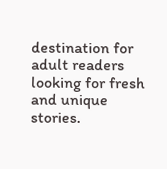destination for adult readers looking for fresh and unique stories.